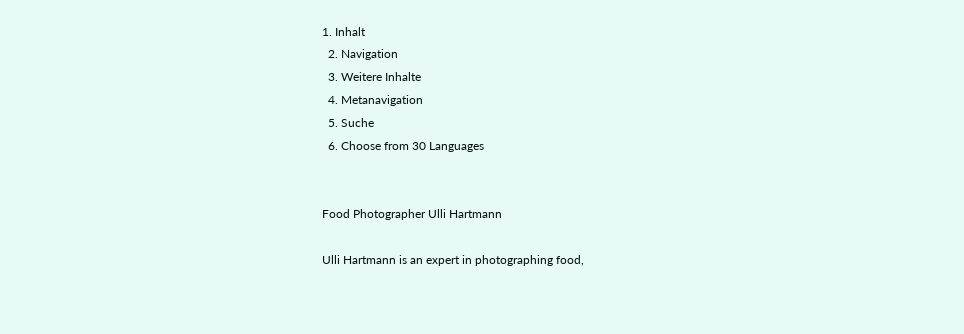1. Inhalt
  2. Navigation
  3. Weitere Inhalte
  4. Metanavigation
  5. Suche
  6. Choose from 30 Languages


Food Photographer Ulli Hartmann

Ulli Hartmann is an expert in photographing food,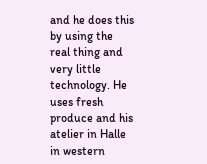and he does this by using the real thing and very little technology. He uses fresh produce and his atelier in Halle in western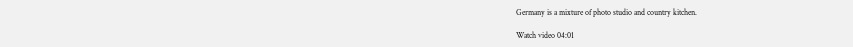Germany is a mixture of photo studio and country kitchen.

Watch video 04:01